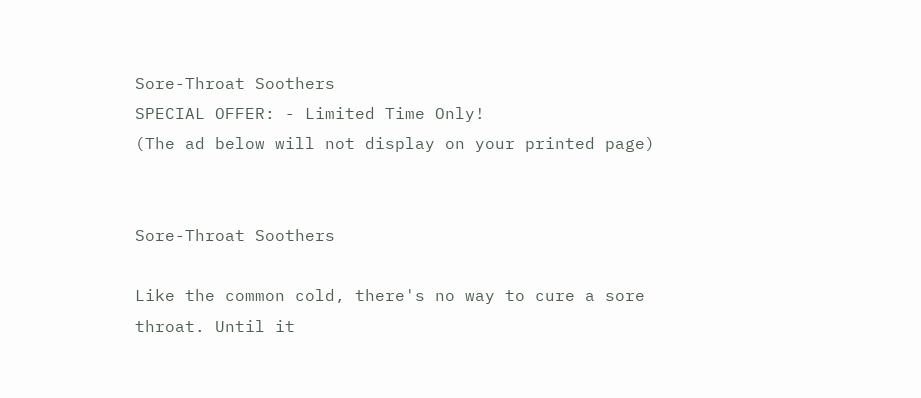Sore-Throat Soothers
SPECIAL OFFER: - Limited Time Only!
(The ad below will not display on your printed page)


Sore-Throat Soothers

Like the common cold, there's no way to cure a sore throat. Until it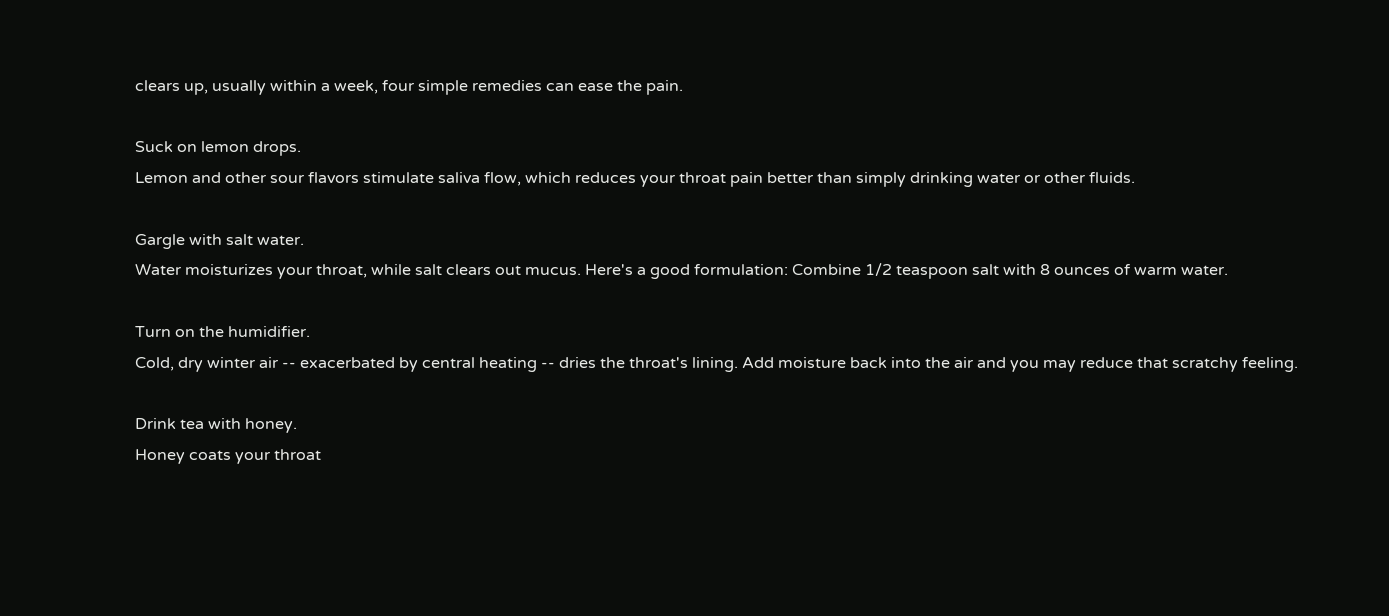clears up, usually within a week, four simple remedies can ease the pain.

Suck on lemon drops.
Lemon and other sour flavors stimulate saliva flow, which reduces your throat pain better than simply drinking water or other fluids.

Gargle with salt water.
Water moisturizes your throat, while salt clears out mucus. Here's a good formulation: Combine 1/2 teaspoon salt with 8 ounces of warm water.

Turn on the humidifier.
Cold, dry winter air -- exacerbated by central heating -- dries the throat's lining. Add moisture back into the air and you may reduce that scratchy feeling.

Drink tea with honey.
Honey coats your throat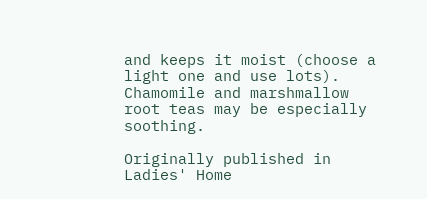and keeps it moist (choose a light one and use lots). Chamomile and marshmallow root teas may be especially soothing.

Originally published in Ladies' Home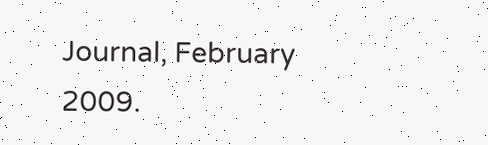Journal, February 2009.